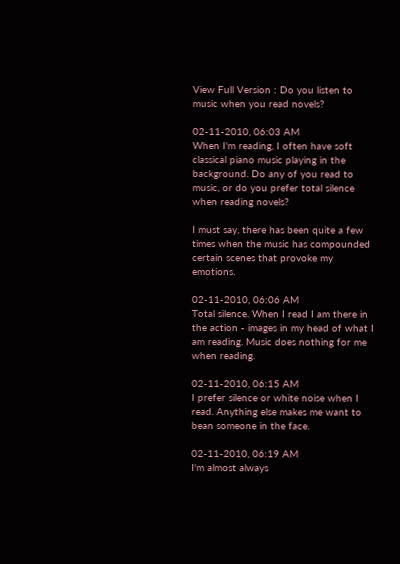View Full Version : Do you listen to music when you read novels?

02-11-2010, 06:03 AM
When I'm reading, I often have soft classical piano music playing in the background. Do any of you read to music, or do you prefer total silence when reading novels?

I must say, there has been quite a few times when the music has compounded certain scenes that provoke my emotions.

02-11-2010, 06:06 AM
Total silence. When I read I am there in the action - images in my head of what I am reading. Music does nothing for me when reading.

02-11-2010, 06:15 AM
I prefer silence or white noise when I read. Anything else makes me want to bean someone in the face.

02-11-2010, 06:19 AM
I'm almost always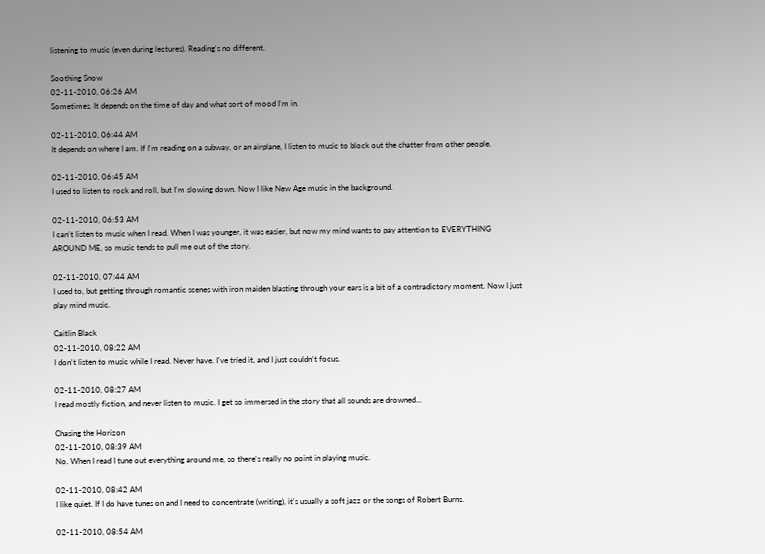listening to music (even during lectures). Reading's no different.

Soothing Snow
02-11-2010, 06:26 AM
Sometimes. It depends on the time of day and what sort of mood I'm in.

02-11-2010, 06:44 AM
It depends on where I am. If I'm reading on a subway, or an airplane, I listen to music to block out the chatter from other people.

02-11-2010, 06:45 AM
I used to listen to rock and roll, but I'm slowing down. Now I like New Age music in the background.

02-11-2010, 06:53 AM
I can't listen to music when I read. When I was younger, it was easier, but now my mind wants to pay attention to EVERYTHING AROUND ME, so music tends to pull me out of the story.

02-11-2010, 07:44 AM
I used to, but getting through romantic scenes with iron maiden blasting through your ears is a bit of a contradictory moment. Now I just play mind music.

Caitlin Black
02-11-2010, 08:22 AM
I don't listen to music while I read. Never have. I've tried it, and I just couldn't focus.

02-11-2010, 08:27 AM
I read mostly fiction, and never listen to music. I get so immersed in the story that all sounds are drowned…

Chasing the Horizon
02-11-2010, 08:39 AM
No. When I read I tune out everything around me, so there's really no point in playing music.

02-11-2010, 08:42 AM
I like quiet. If I do have tunes on and I need to concentrate (writing), it's usually a soft jazz or the songs of Robert Burns.

02-11-2010, 08:54 AM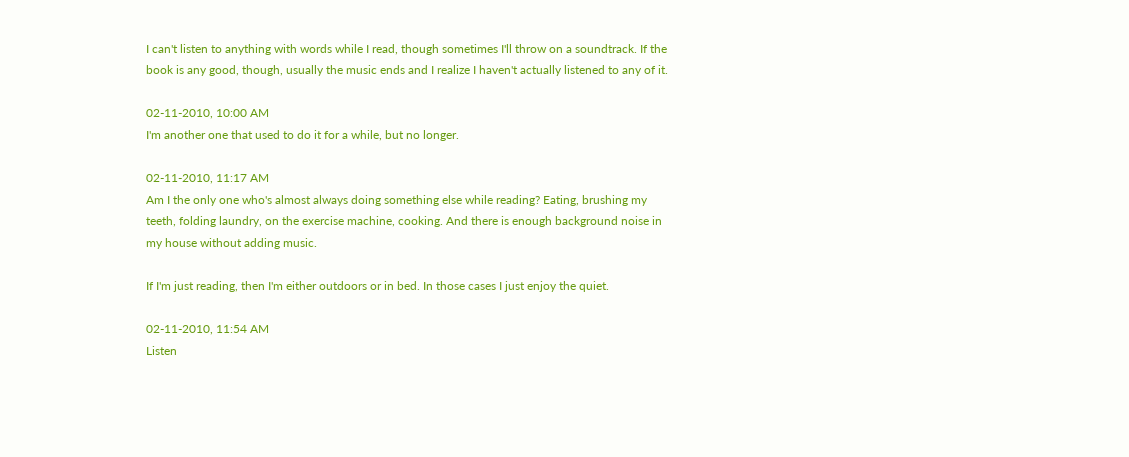I can't listen to anything with words while I read, though sometimes I'll throw on a soundtrack. If the book is any good, though, usually the music ends and I realize I haven't actually listened to any of it.

02-11-2010, 10:00 AM
I'm another one that used to do it for a while, but no longer.

02-11-2010, 11:17 AM
Am I the only one who's almost always doing something else while reading? Eating, brushing my teeth, folding laundry, on the exercise machine, cooking. And there is enough background noise in my house without adding music.

If I'm just reading, then I'm either outdoors or in bed. In those cases I just enjoy the quiet.

02-11-2010, 11:54 AM
Listen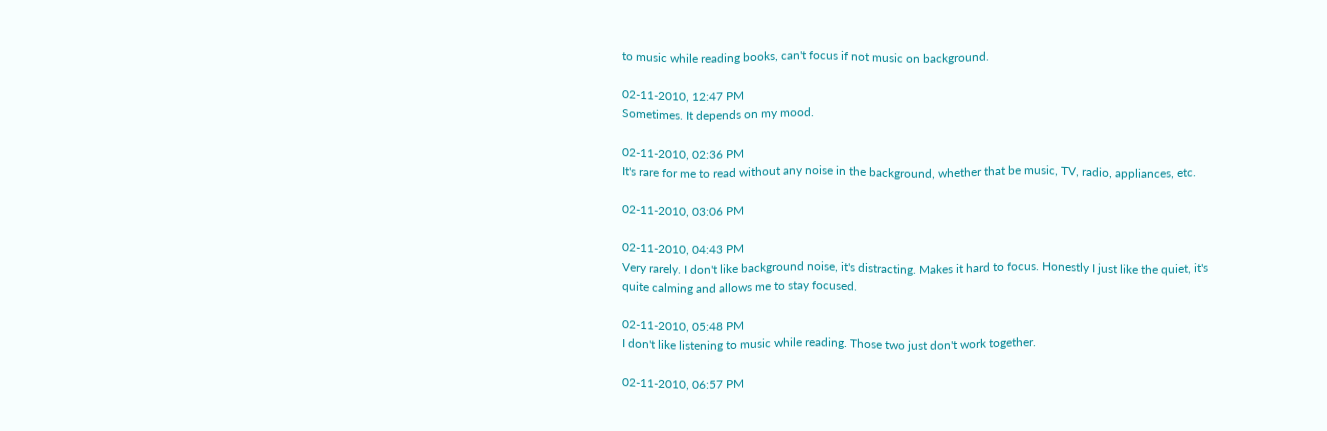to music while reading books, can't focus if not music on background.

02-11-2010, 12:47 PM
Sometimes. It depends on my mood.

02-11-2010, 02:36 PM
It's rare for me to read without any noise in the background, whether that be music, TV, radio, appliances, etc.

02-11-2010, 03:06 PM

02-11-2010, 04:43 PM
Very rarely. I don't like background noise, it's distracting. Makes it hard to focus. Honestly I just like the quiet, it's quite calming and allows me to stay focused.

02-11-2010, 05:48 PM
I don't like listening to music while reading. Those two just don't work together.

02-11-2010, 06:57 PM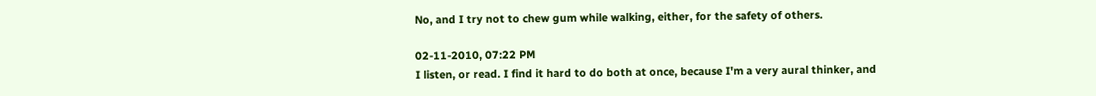No, and I try not to chew gum while walking, either, for the safety of others.

02-11-2010, 07:22 PM
I listen, or read. I find it hard to do both at once, because I'm a very aural thinker, and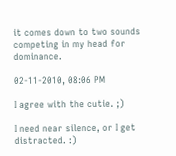it comes down to two sounds competing in my head for dominance.

02-11-2010, 08:06 PM

I agree with the cutie. ;)

I need near silence, or I get distracted. :)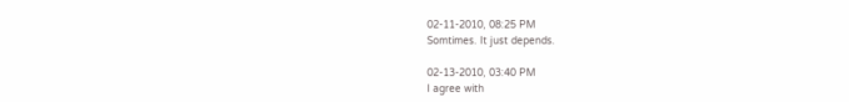02-11-2010, 08:25 PM
Somtimes. It just depends.

02-13-2010, 03:40 PM
I agree with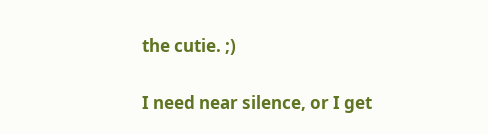the cutie. ;)

I need near silence, or I get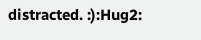distracted. :):Hug2: